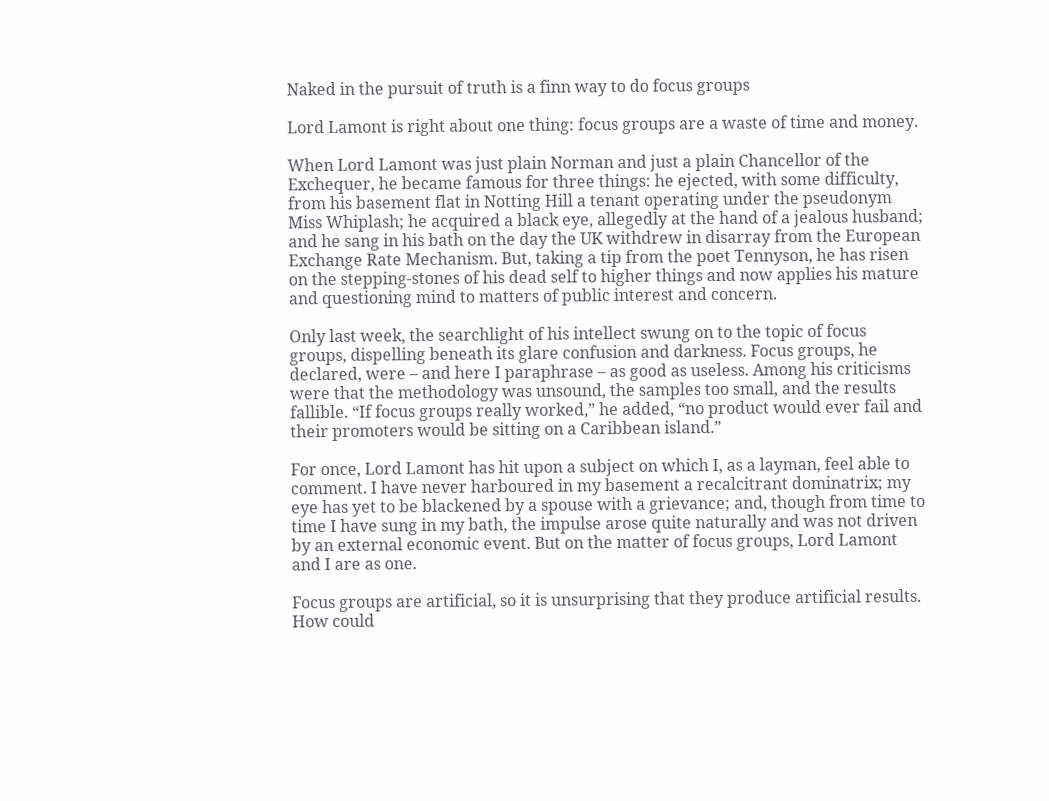Naked in the pursuit of truth is a finn way to do focus groups

Lord Lamont is right about one thing: focus groups are a waste of time and money.

When Lord Lamont was just plain Norman and just a plain Chancellor of the Exchequer, he became famous for three things: he ejected, with some difficulty, from his basement flat in Notting Hill a tenant operating under the pseudonym Miss Whiplash; he acquired a black eye, allegedly at the hand of a jealous husband; and he sang in his bath on the day the UK withdrew in disarray from the European Exchange Rate Mechanism. But, taking a tip from the poet Tennyson, he has risen on the stepping-stones of his dead self to higher things and now applies his mature and questioning mind to matters of public interest and concern.

Only last week, the searchlight of his intellect swung on to the topic of focus groups, dispelling beneath its glare confusion and darkness. Focus groups, he declared, were – and here I paraphrase – as good as useless. Among his criticisms were that the methodology was unsound, the samples too small, and the results fallible. “If focus groups really worked,” he added, “no product would ever fail and their promoters would be sitting on a Caribbean island.”

For once, Lord Lamont has hit upon a subject on which I, as a layman, feel able to comment. I have never harboured in my basement a recalcitrant dominatrix; my eye has yet to be blackened by a spouse with a grievance; and, though from time to time I have sung in my bath, the impulse arose quite naturally and was not driven by an external economic event. But on the matter of focus groups, Lord Lamont and I are as one.

Focus groups are artificial, so it is unsurprising that they produce artificial results. How could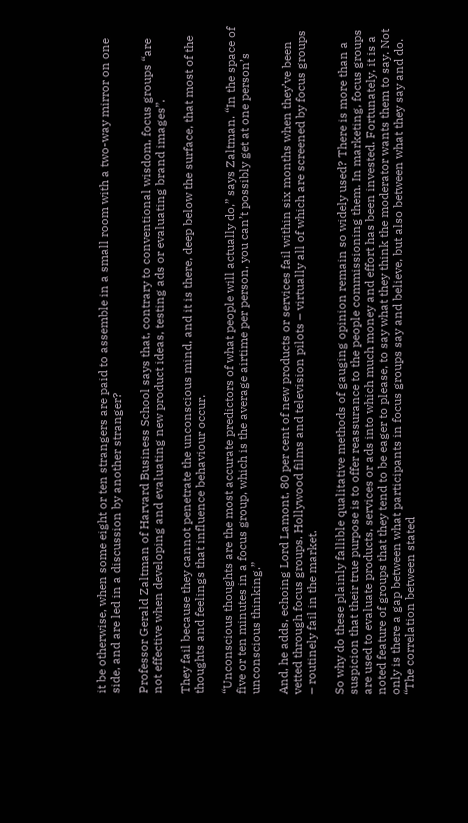it be otherwise, when some eight or ten strangers are paid to assemble in a small room with a two-way mirror on one side, and are led in a discussion by another stranger?

Professor Gerald Zaltman of Harvard Business School says that, contrary to conventional wisdom, focus groups “are not effective when developing and evaluating new product ideas, testing ads or evaluating brand images”.

They fail because they cannot penetrate the unconscious mind, and it is there, deep below the surface, that most of the thoughts and feelings that influence behaviour occur.

“Unconscious thoughts are the most accurate predictors of what people will actually do,” says Zaltman. “In the space of five or ten minutes in a focus group, which is the average airtime per person, you can’t possibly get at one person’s unconscious thinking.”

And, he adds, echoing Lord Lamont, 80 per cent of new products or services fail within six months when they’ve been vetted through focus groups. Hollywood films and television pilots – virtually all of which are screened by focus groups – routinely fail in the market.

So why do these plainly fallible qualitative methods of gauging opinion remain so widely used? There is more than a suspicion that their true purpose is to offer reassurance to the people commissioning them. In marketing, focus groups are used to evaluate products, services or ads into which much money and effort has been invested. Fortunately, it is a noted feature of groups that they tend to be eager to please, to say what they think the moderator wants them to say. Not only is there a gap between what participants in focus groups say and believe, but also between what they say and do. “The correlation between stated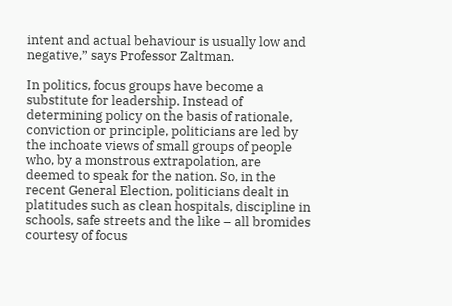intent and actual behaviour is usually low and negative,” says Professor Zaltman.

In politics, focus groups have become a substitute for leadership. Instead of determining policy on the basis of rationale, conviction or principle, politicians are led by the inchoate views of small groups of people who, by a monstrous extrapolation, are deemed to speak for the nation. So, in the recent General Election, politicians dealt in platitudes such as clean hospitals, discipline in schools, safe streets and the like – all bromides courtesy of focus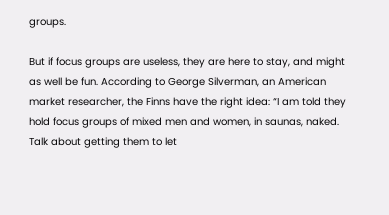groups.

But if focus groups are useless, they are here to stay, and might as well be fun. According to George Silverman, an American market researcher, the Finns have the right idea: “I am told they hold focus groups of mixed men and women, in saunas, naked. Talk about getting them to let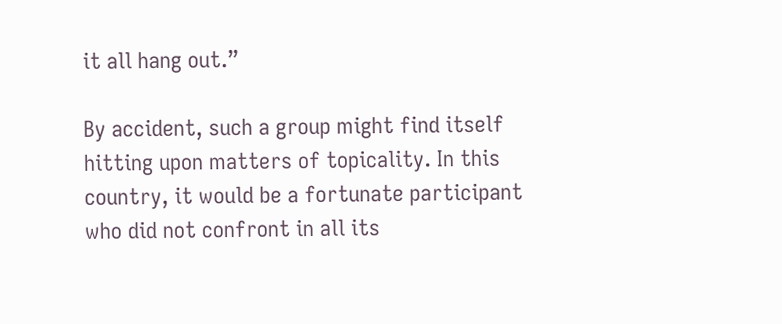it all hang out.”

By accident, such a group might find itself hitting upon matters of topicality. In this country, it would be a fortunate participant who did not confront in all its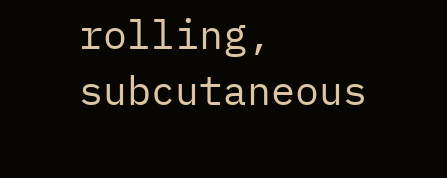rolling, subcutaneous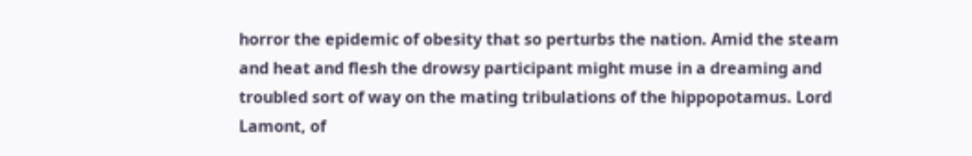horror the epidemic of obesity that so perturbs the nation. Amid the steam and heat and flesh the drowsy participant might muse in a dreaming and troubled sort of way on the mating tribulations of the hippopotamus. Lord Lamont, of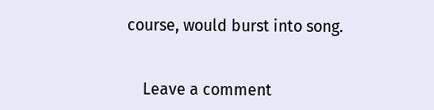course, would burst into song.


    Leave a comment